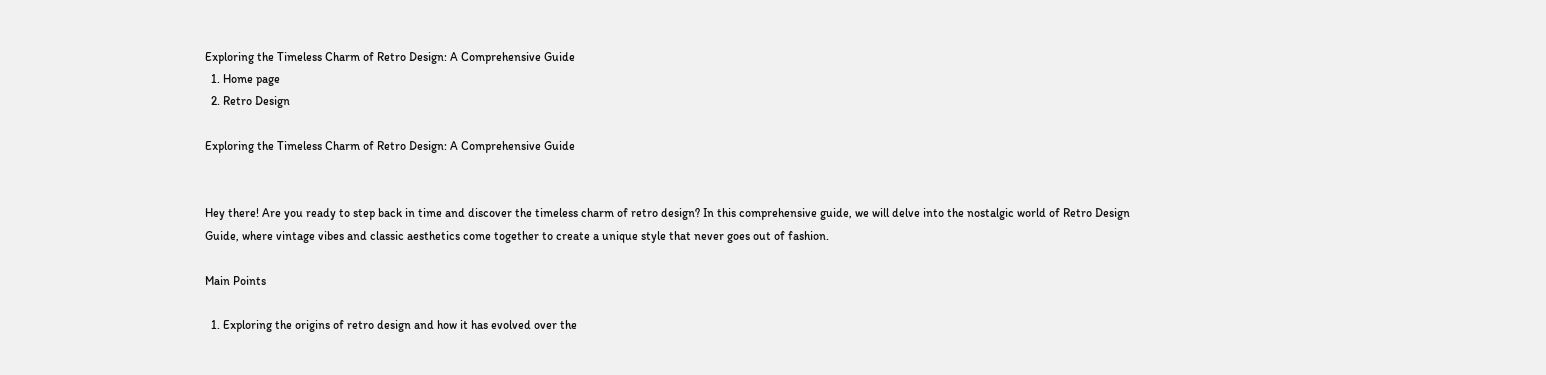Exploring the Timeless Charm of Retro Design: A Comprehensive Guide
  1. Home page
  2. Retro Design

Exploring the Timeless Charm of Retro Design: A Comprehensive Guide


Hey there! Are you ready to step back in time and discover the timeless charm of retro design? In this comprehensive guide, we will delve into the nostalgic world of Retro Design Guide, where vintage vibes and classic aesthetics come together to create a unique style that never goes out of fashion.

Main Points

  1. Exploring the origins of retro design and how it has evolved over the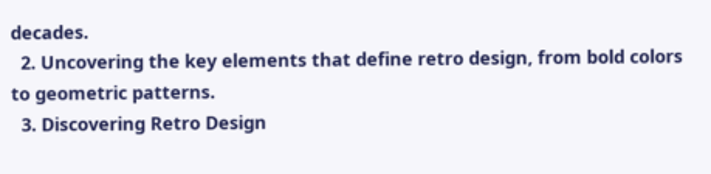decades.
  2. Uncovering the key elements that define retro design, from bold colors to geometric patterns.
  3. Discovering Retro Design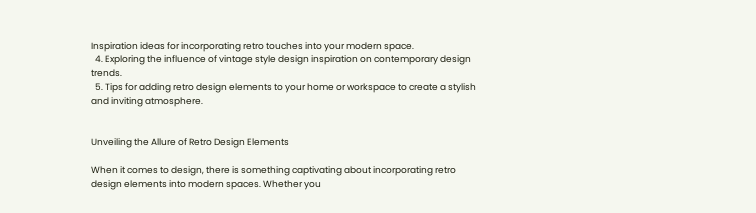Inspiration ideas for incorporating retro touches into your modern space.
  4. Exploring the influence of vintage style design inspiration on contemporary design trends.
  5. Tips for adding retro design elements to your home or workspace to create a stylish and inviting atmosphere.


Unveiling the Allure of Retro Design Elements

When it comes to design, there is something captivating about incorporating retro design elements into modern spaces. Whether you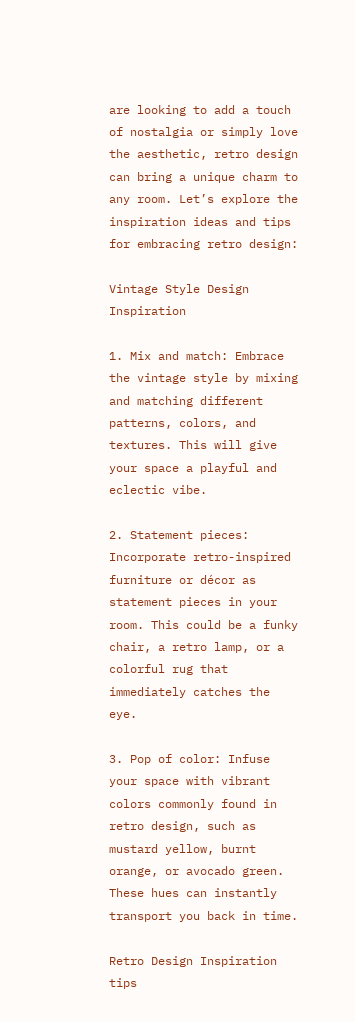are looking to add a touch of nostalgia or simply love the aesthetic, retro design can bring a unique charm to any room. Let’s explore the inspiration ideas and tips for embracing retro design:

Vintage Style Design Inspiration

1. Mix and match: Embrace the vintage style by mixing and matching different patterns, colors, and textures. This will give your space a playful and eclectic vibe.

2. Statement pieces: Incorporate retro-inspired furniture or décor as statement pieces in your room. This could be a funky chair, a retro lamp, or a colorful rug that immediately catches the eye.

3. Pop of color: Infuse your space with vibrant colors commonly found in retro design, such as mustard yellow, burnt orange, or avocado green. These hues can instantly transport you back in time.

Retro Design Inspiration tips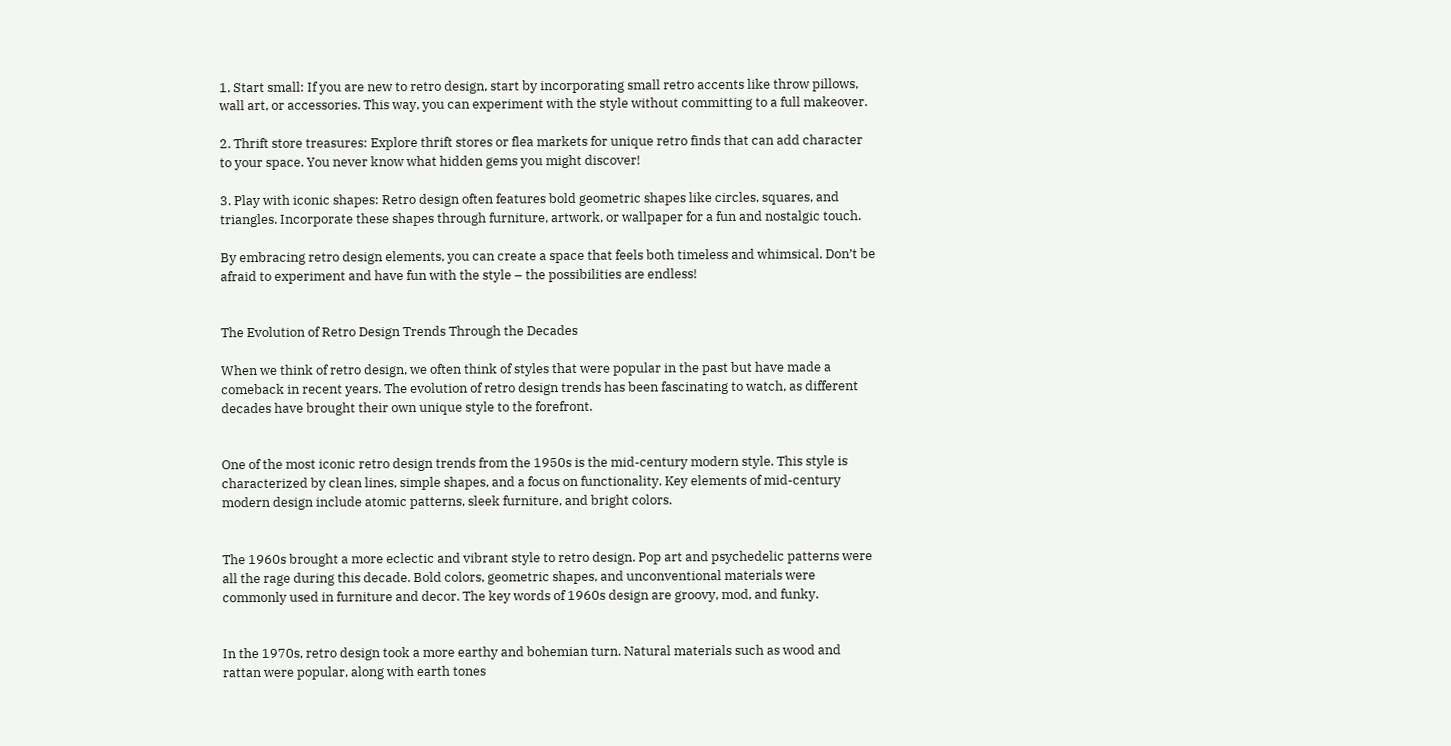1. Start small: If you are new to retro design, start by incorporating small retro accents like throw pillows, wall art, or accessories. This way, you can experiment with the style without committing to a full makeover.

2. Thrift store treasures: Explore thrift stores or flea markets for unique retro finds that can add character to your space. You never know what hidden gems you might discover!

3. Play with iconic shapes: Retro design often features bold geometric shapes like circles, squares, and triangles. Incorporate these shapes through furniture, artwork, or wallpaper for a fun and nostalgic touch.

By embracing retro design elements, you can create a space that feels both timeless and whimsical. Don’t be afraid to experiment and have fun with the style – the possibilities are endless!


The Evolution of Retro Design Trends Through the Decades

When we think of retro design, we often think of styles that were popular in the past but have made a comeback in recent years. The evolution of retro design trends has been fascinating to watch, as different decades have brought their own unique style to the forefront.


One of the most iconic retro design trends from the 1950s is the mid-century modern style. This style is characterized by clean lines, simple shapes, and a focus on functionality. Key elements of mid-century modern design include atomic patterns, sleek furniture, and bright colors.


The 1960s brought a more eclectic and vibrant style to retro design. Pop art and psychedelic patterns were all the rage during this decade. Bold colors, geometric shapes, and unconventional materials were commonly used in furniture and decor. The key words of 1960s design are groovy, mod, and funky.


In the 1970s, retro design took a more earthy and bohemian turn. Natural materials such as wood and rattan were popular, along with earth tones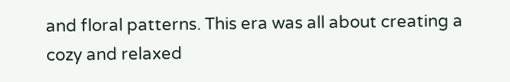and floral patterns. This era was all about creating a cozy and relaxed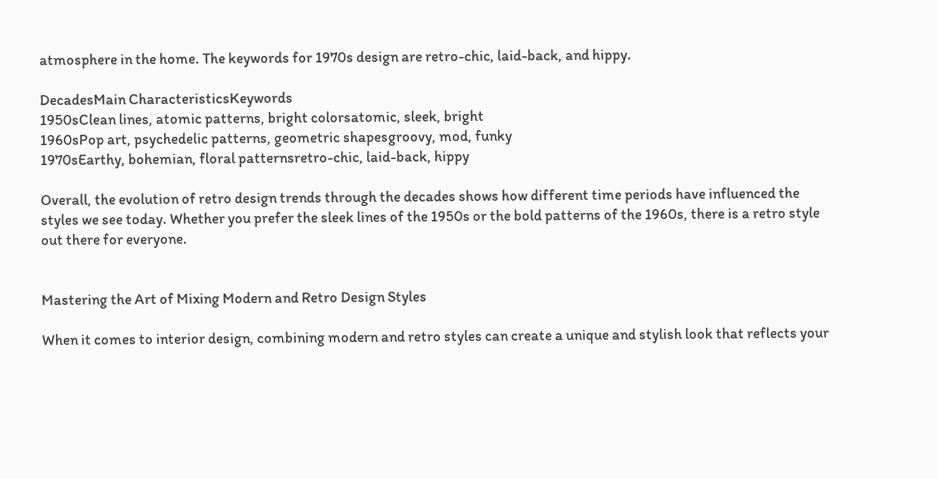atmosphere in the home. The keywords for 1970s design are retro-chic, laid-back, and hippy.

DecadesMain CharacteristicsKeywords
1950sClean lines, atomic patterns, bright colorsatomic, sleek, bright
1960sPop art, psychedelic patterns, geometric shapesgroovy, mod, funky
1970sEarthy, bohemian, floral patternsretro-chic, laid-back, hippy

Overall, the evolution of retro design trends through the decades shows how different time periods have influenced the styles we see today. Whether you prefer the sleek lines of the 1950s or the bold patterns of the 1960s, there is a retro style out there for everyone.


Mastering the Art of Mixing Modern and Retro Design Styles

When it comes to interior design, combining modern and retro styles can create a unique and stylish look that reflects your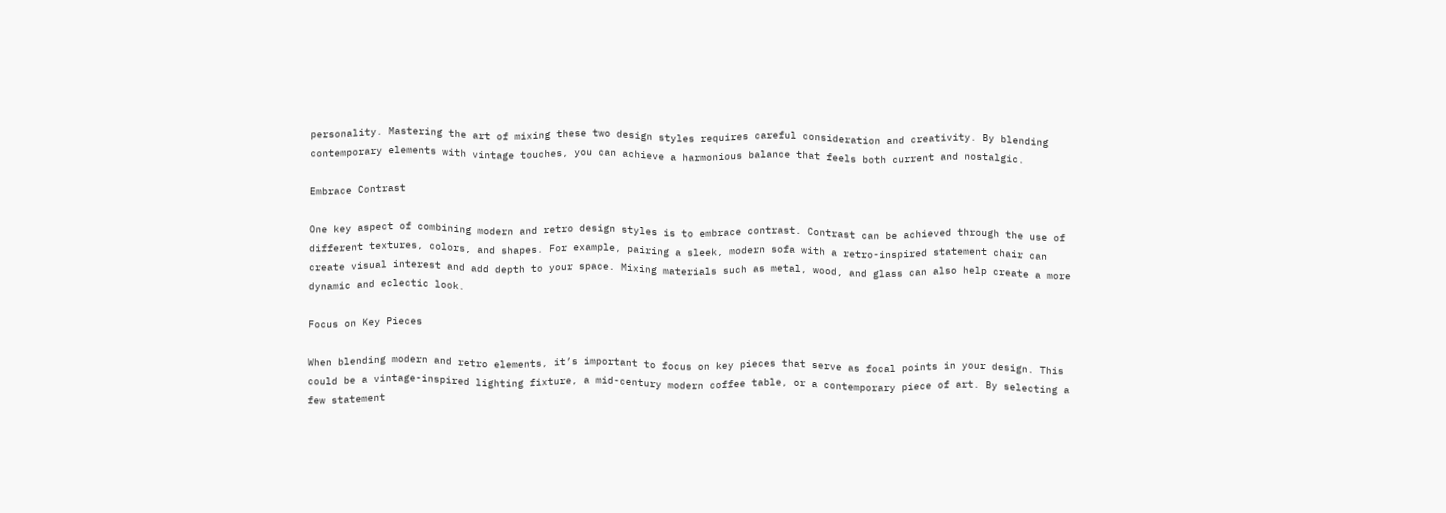personality. Mastering the art of mixing these two design styles requires careful consideration and creativity. By blending contemporary elements with vintage touches, you can achieve a harmonious balance that feels both current and nostalgic.

Embrace Contrast

One key aspect of combining modern and retro design styles is to embrace contrast. Contrast can be achieved through the use of different textures, colors, and shapes. For example, pairing a sleek, modern sofa with a retro-inspired statement chair can create visual interest and add depth to your space. Mixing materials such as metal, wood, and glass can also help create a more dynamic and eclectic look.

Focus on Key Pieces

When blending modern and retro elements, it’s important to focus on key pieces that serve as focal points in your design. This could be a vintage-inspired lighting fixture, a mid-century modern coffee table, or a contemporary piece of art. By selecting a few statement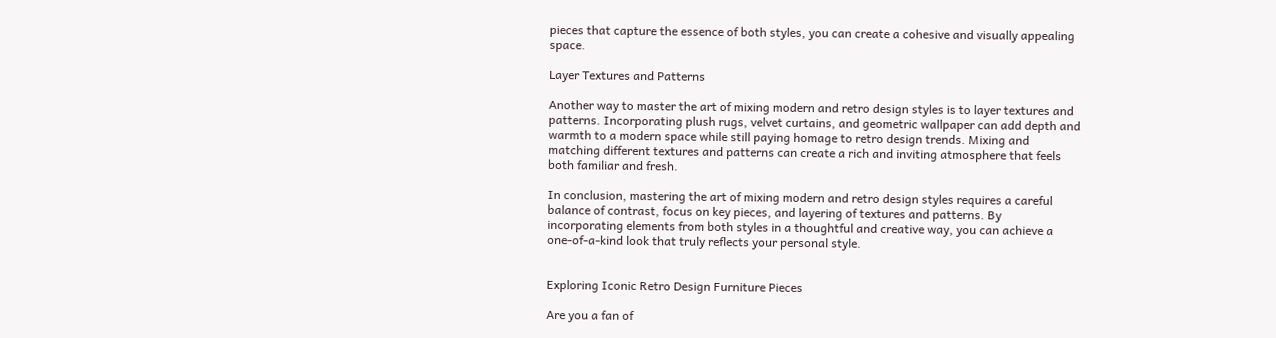pieces that capture the essence of both styles, you can create a cohesive and visually appealing space.

Layer Textures and Patterns

Another way to master the art of mixing modern and retro design styles is to layer textures and patterns. Incorporating plush rugs, velvet curtains, and geometric wallpaper can add depth and warmth to a modern space while still paying homage to retro design trends. Mixing and matching different textures and patterns can create a rich and inviting atmosphere that feels both familiar and fresh.

In conclusion, mastering the art of mixing modern and retro design styles requires a careful balance of contrast, focus on key pieces, and layering of textures and patterns. By incorporating elements from both styles in a thoughtful and creative way, you can achieve a one-of-a-kind look that truly reflects your personal style.


Exploring Iconic Retro Design Furniture Pieces

Are you a fan of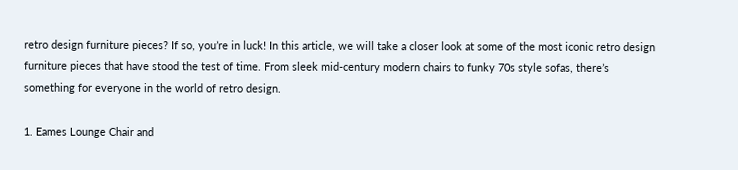retro design furniture pieces? If so, you’re in luck! In this article, we will take a closer look at some of the most iconic retro design furniture pieces that have stood the test of time. From sleek mid-century modern chairs to funky 70s style sofas, there’s something for everyone in the world of retro design.

1. Eames Lounge Chair and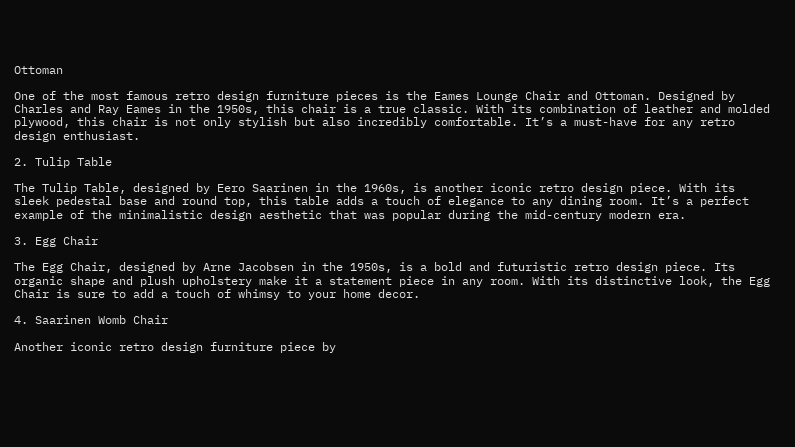Ottoman

One of the most famous retro design furniture pieces is the Eames Lounge Chair and Ottoman. Designed by Charles and Ray Eames in the 1950s, this chair is a true classic. With its combination of leather and molded plywood, this chair is not only stylish but also incredibly comfortable. It’s a must-have for any retro design enthusiast.

2. Tulip Table

The Tulip Table, designed by Eero Saarinen in the 1960s, is another iconic retro design piece. With its sleek pedestal base and round top, this table adds a touch of elegance to any dining room. It’s a perfect example of the minimalistic design aesthetic that was popular during the mid-century modern era.

3. Egg Chair

The Egg Chair, designed by Arne Jacobsen in the 1950s, is a bold and futuristic retro design piece. Its organic shape and plush upholstery make it a statement piece in any room. With its distinctive look, the Egg Chair is sure to add a touch of whimsy to your home decor.

4. Saarinen Womb Chair

Another iconic retro design furniture piece by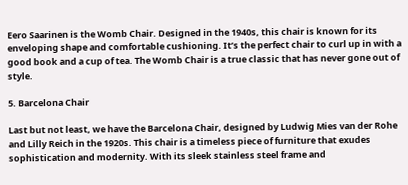Eero Saarinen is the Womb Chair. Designed in the 1940s, this chair is known for its enveloping shape and comfortable cushioning. It’s the perfect chair to curl up in with a good book and a cup of tea. The Womb Chair is a true classic that has never gone out of style.

5. Barcelona Chair

Last but not least, we have the Barcelona Chair, designed by Ludwig Mies van der Rohe and Lilly Reich in the 1920s. This chair is a timeless piece of furniture that exudes sophistication and modernity. With its sleek stainless steel frame and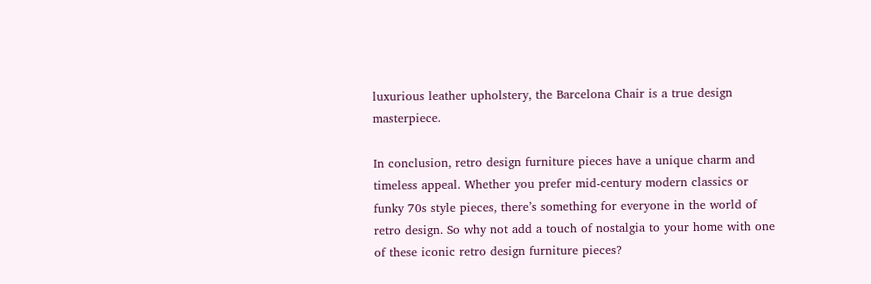luxurious leather upholstery, the Barcelona Chair is a true design masterpiece.

In conclusion, retro design furniture pieces have a unique charm and timeless appeal. Whether you prefer mid-century modern classics or funky 70s style pieces, there’s something for everyone in the world of retro design. So why not add a touch of nostalgia to your home with one of these iconic retro design furniture pieces?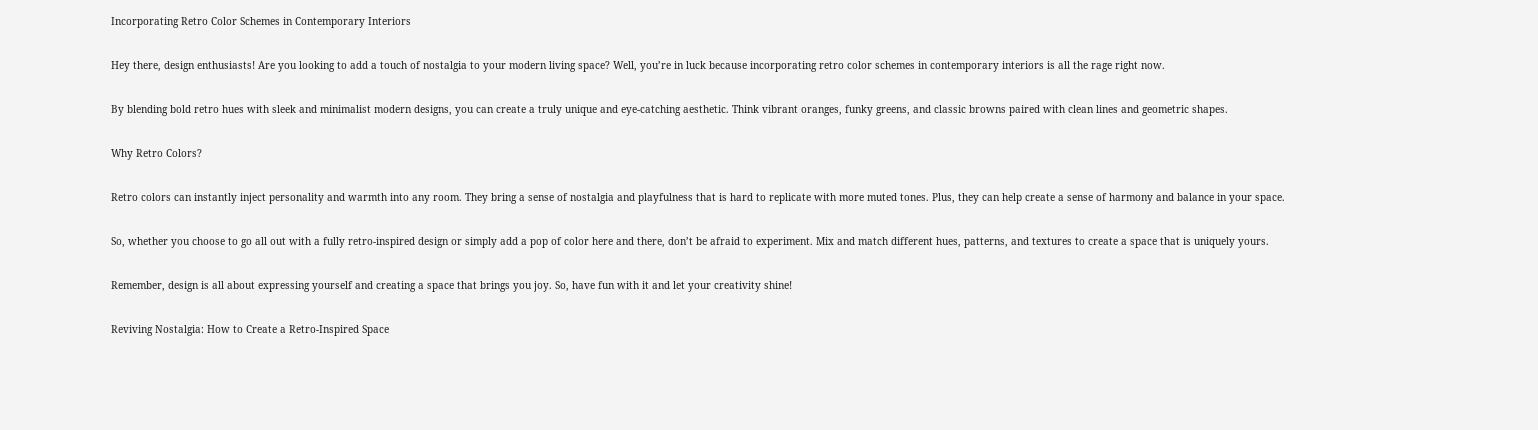Incorporating Retro Color Schemes in Contemporary Interiors

Hey there, design enthusiasts! Are you looking to add a touch of nostalgia to your modern living space? Well, you’re in luck because incorporating retro color schemes in contemporary interiors is all the rage right now.

By blending bold retro hues with sleek and minimalist modern designs, you can create a truly unique and eye-catching aesthetic. Think vibrant oranges, funky greens, and classic browns paired with clean lines and geometric shapes.

Why Retro Colors?

Retro colors can instantly inject personality and warmth into any room. They bring a sense of nostalgia and playfulness that is hard to replicate with more muted tones. Plus, they can help create a sense of harmony and balance in your space.

So, whether you choose to go all out with a fully retro-inspired design or simply add a pop of color here and there, don’t be afraid to experiment. Mix and match different hues, patterns, and textures to create a space that is uniquely yours.

Remember, design is all about expressing yourself and creating a space that brings you joy. So, have fun with it and let your creativity shine!

Reviving Nostalgia: How to Create a Retro-Inspired Space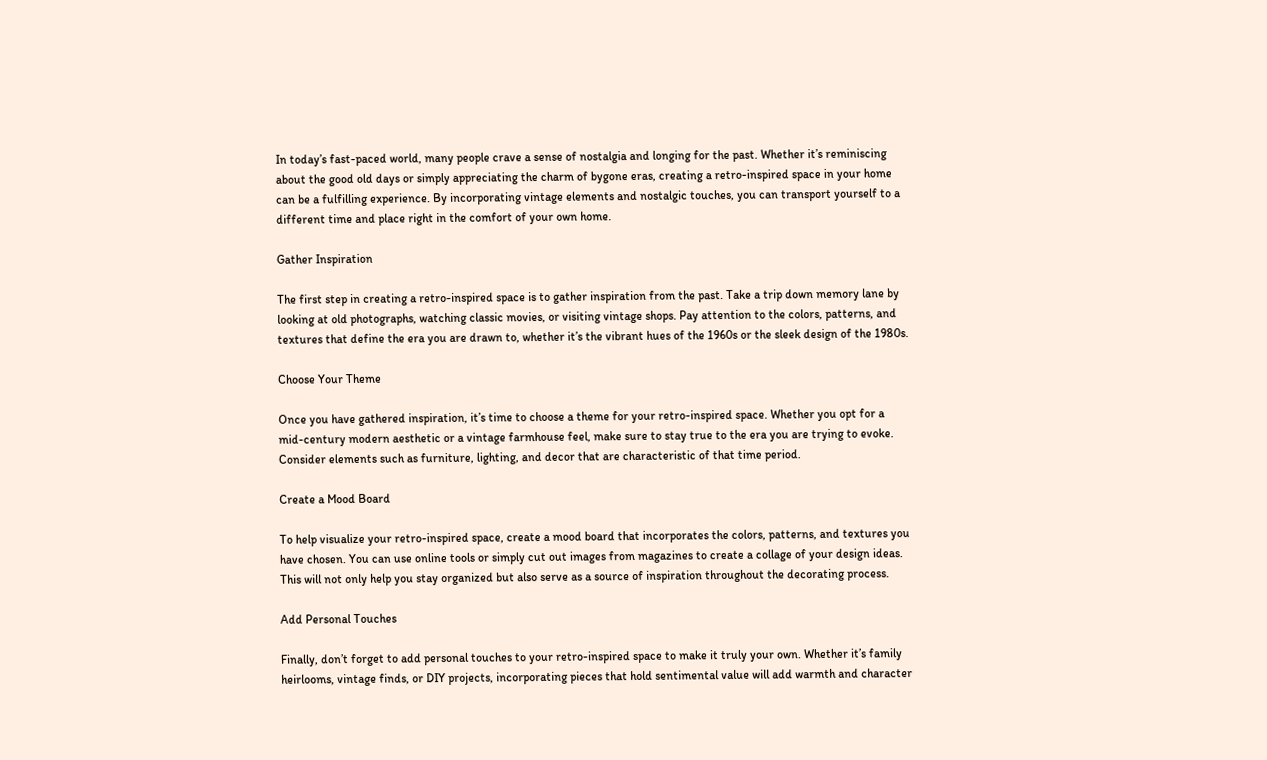In today’s fast-paced world, many people crave a sense of nostalgia and longing for the past. Whether it’s reminiscing about the good old days or simply appreciating the charm of bygone eras, creating a retro-inspired space in your home can be a fulfilling experience. By incorporating vintage elements and nostalgic touches, you can transport yourself to a different time and place right in the comfort of your own home.

Gather Inspiration

The first step in creating a retro-inspired space is to gather inspiration from the past. Take a trip down memory lane by looking at old photographs, watching classic movies, or visiting vintage shops. Pay attention to the colors, patterns, and textures that define the era you are drawn to, whether it’s the vibrant hues of the 1960s or the sleek design of the 1980s.

Choose Your Theme

Once you have gathered inspiration, it’s time to choose a theme for your retro-inspired space. Whether you opt for a mid-century modern aesthetic or a vintage farmhouse feel, make sure to stay true to the era you are trying to evoke. Consider elements such as furniture, lighting, and decor that are characteristic of that time period.

Create a Mood Board

To help visualize your retro-inspired space, create a mood board that incorporates the colors, patterns, and textures you have chosen. You can use online tools or simply cut out images from magazines to create a collage of your design ideas. This will not only help you stay organized but also serve as a source of inspiration throughout the decorating process.

Add Personal Touches

Finally, don’t forget to add personal touches to your retro-inspired space to make it truly your own. Whether it’s family heirlooms, vintage finds, or DIY projects, incorporating pieces that hold sentimental value will add warmth and character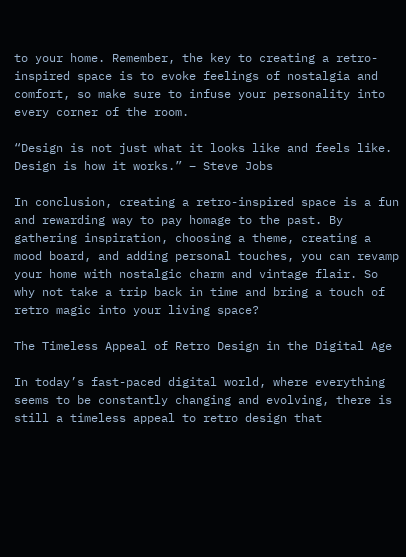to your home. Remember, the key to creating a retro-inspired space is to evoke feelings of nostalgia and comfort, so make sure to infuse your personality into every corner of the room.

“Design is not just what it looks like and feels like. Design is how it works.” – Steve Jobs

In conclusion, creating a retro-inspired space is a fun and rewarding way to pay homage to the past. By gathering inspiration, choosing a theme, creating a mood board, and adding personal touches, you can revamp your home with nostalgic charm and vintage flair. So why not take a trip back in time and bring a touch of retro magic into your living space?

The Timeless Appeal of Retro Design in the Digital Age

In today’s fast-paced digital world, where everything seems to be constantly changing and evolving, there is still a timeless appeal to retro design that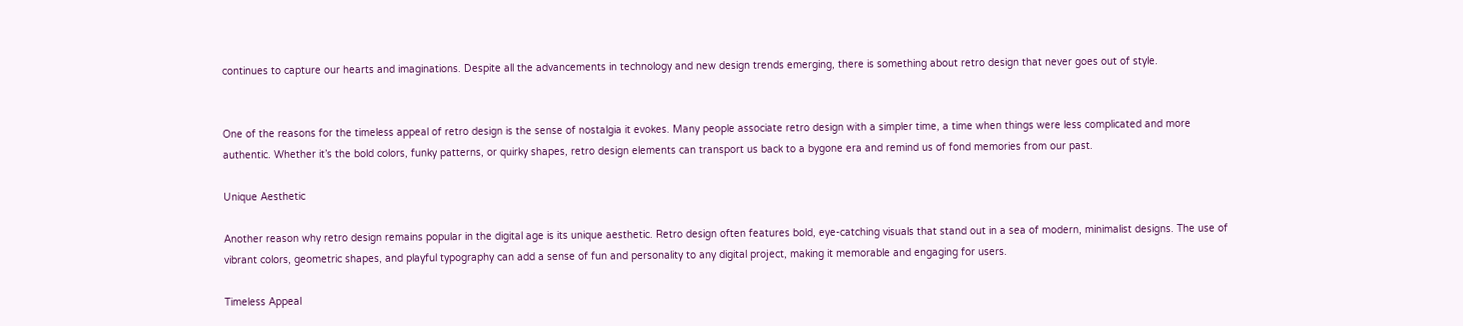continues to capture our hearts and imaginations. Despite all the advancements in technology and new design trends emerging, there is something about retro design that never goes out of style.


One of the reasons for the timeless appeal of retro design is the sense of nostalgia it evokes. Many people associate retro design with a simpler time, a time when things were less complicated and more authentic. Whether it’s the bold colors, funky patterns, or quirky shapes, retro design elements can transport us back to a bygone era and remind us of fond memories from our past.

Unique Aesthetic

Another reason why retro design remains popular in the digital age is its unique aesthetic. Retro design often features bold, eye-catching visuals that stand out in a sea of modern, minimalist designs. The use of vibrant colors, geometric shapes, and playful typography can add a sense of fun and personality to any digital project, making it memorable and engaging for users.

Timeless Appeal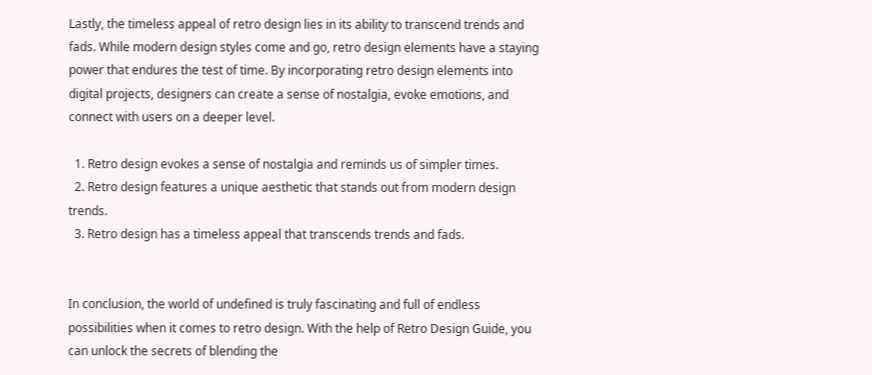Lastly, the timeless appeal of retro design lies in its ability to transcend trends and fads. While modern design styles come and go, retro design elements have a staying power that endures the test of time. By incorporating retro design elements into digital projects, designers can create a sense of nostalgia, evoke emotions, and connect with users on a deeper level.

  1. Retro design evokes a sense of nostalgia and reminds us of simpler times.
  2. Retro design features a unique aesthetic that stands out from modern design trends.
  3. Retro design has a timeless appeal that transcends trends and fads.


In conclusion, the world of undefined is truly fascinating and full of endless possibilities when it comes to retro design. With the help of Retro Design Guide, you can unlock the secrets of blending the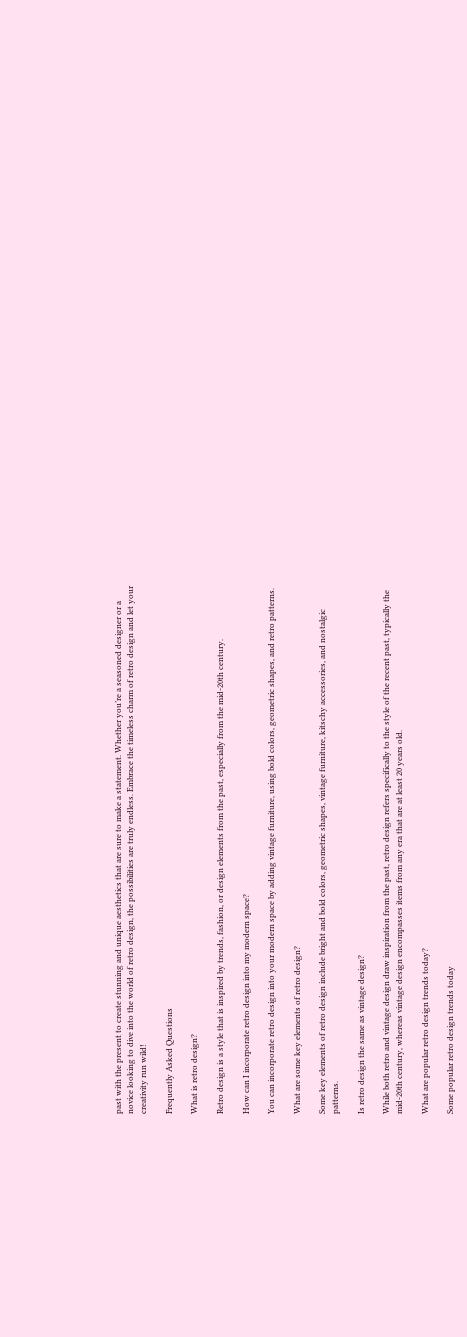past with the present to create stunning and unique aesthetics that are sure to make a statement. Whether you’re a seasoned designer or a novice looking to dive into the world of retro design, the possibilities are truly endless. Embrace the timeless charm of retro design and let your creativity run wild!

Frequently Asked Questions

What is retro design?

Retro design is a style that is inspired by trends, fashion, or design elements from the past, especially from the mid-20th century.

How can I incorporate retro design into my modern space?

You can incorporate retro design into your modern space by adding vintage furniture, using bold colors, geometric shapes, and retro patterns.

What are some key elements of retro design?

Some key elements of retro design include bright and bold colors, geometric shapes, vintage furniture, kitschy accessories, and nostalgic patterns.

Is retro design the same as vintage design?

While both retro and vintage design draw inspiration from the past, retro design refers specifically to the style of the recent past, typically the mid-20th century, whereas vintage design encompasses items from any era that are at least 20 years old.

What are popular retro design trends today?

Some popular retro design trends today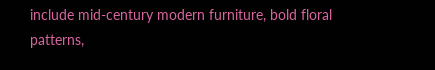include mid-century modern furniture, bold floral patterns,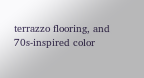terrazzo flooring, and 70s-inspired color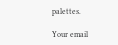palettes.

Your email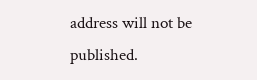address will not be published.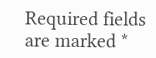Required fields are marked *